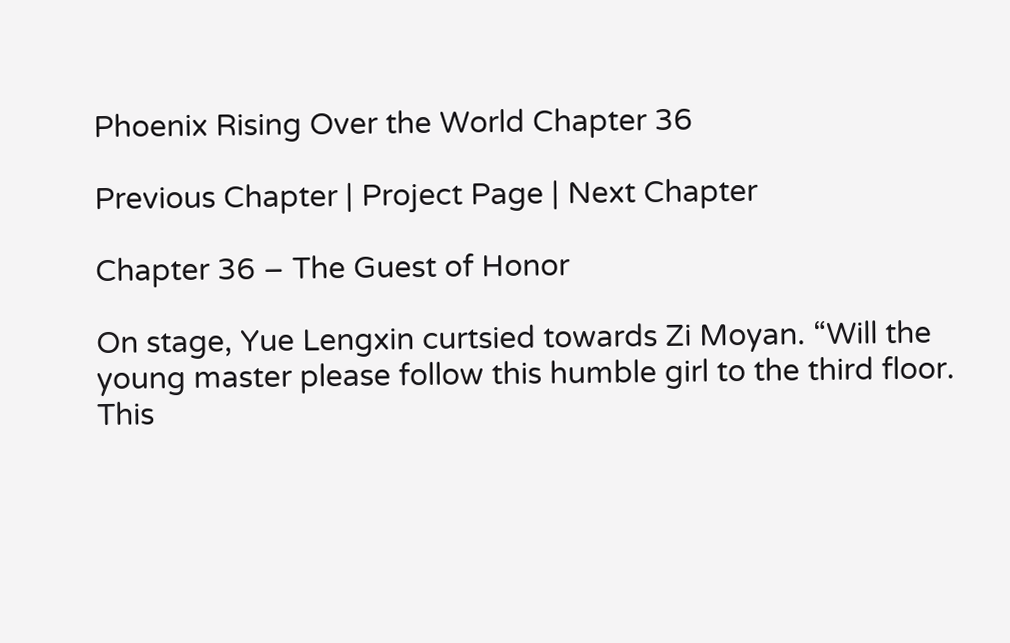Phoenix Rising Over the World Chapter 36

Previous Chapter | Project Page | Next Chapter

Chapter 36 – The Guest of Honor

On stage, Yue Lengxin curtsied towards Zi Moyan. “Will the young master please follow this humble girl to the third floor. This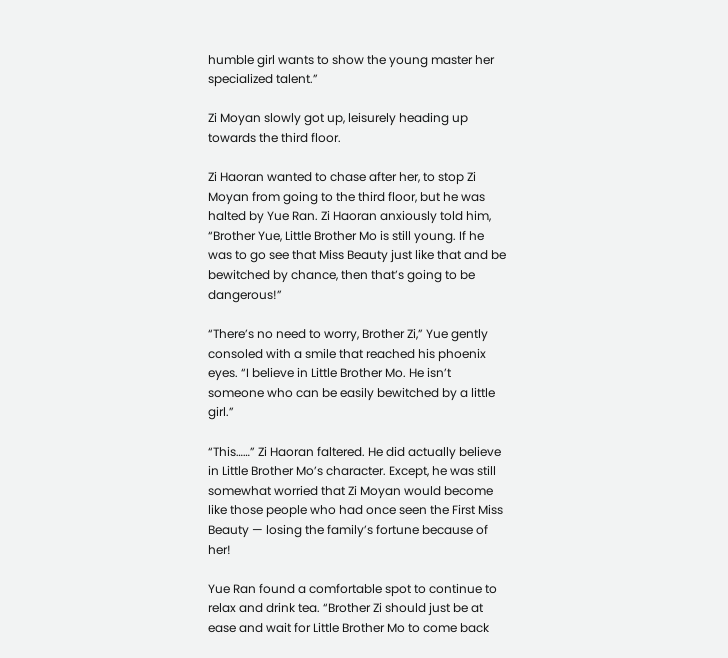humble girl wants to show the young master her specialized talent.”

Zi Moyan slowly got up, leisurely heading up towards the third floor.

Zi Haoran wanted to chase after her, to stop Zi Moyan from going to the third floor, but he was halted by Yue Ran. Zi Haoran anxiously told him, “Brother Yue, Little Brother Mo is still young. If he was to go see that Miss Beauty just like that and be bewitched by chance, then that’s going to be dangerous!”

“There’s no need to worry, Brother Zi,” Yue gently consoled with a smile that reached his phoenix eyes. “I believe in Little Brother Mo. He isn’t someone who can be easily bewitched by a little girl.”

“This……” Zi Haoran faltered. He did actually believe in Little Brother Mo’s character. Except, he was still somewhat worried that Zi Moyan would become like those people who had once seen the First Miss Beauty — losing the family’s fortune because of her!

Yue Ran found a comfortable spot to continue to relax and drink tea. “Brother Zi should just be at ease and wait for Little Brother Mo to come back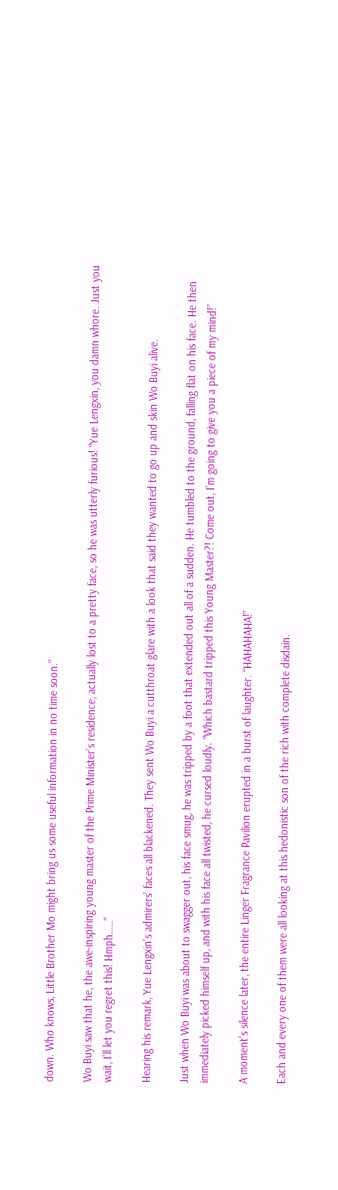down. Who knows, Little Brother Mo might bring us some useful information in no time soon.”

Wo Buyi saw that he, the awe-inspiring young master of the Prime Minister’s residence, actually lost to a pretty face, so he was utterly furious! “Yue Lengxin, you damn whore. Just you wait, I’ll let you regret this! Hmph……”

Hearing his remark, Yue Lengxin’s admirers’ faces all blackened. They sent Wo Buyi a cutthroat glare with a look that said they wanted to go up and skin Wo Buyi alive.

Just when Wo Buyi was about to swagger out, his face smug, he was tripped by a foot that extended out all of a sudden. He tumbled to the ground, falling flat on his face. He then immediately picked himself up, and with his face all twisted, he cursed loudly. “Which bastard tripped this Young Master?! Come out, I’m going to give you a piece of my mind!”

A moment’s silence later, the entire Linger Fragrance Pavilion erupted in a burst of laughter. “HAHAHAHA!”

Each and every one of them were all looking at this hedonistic son of the rich with complete disdain.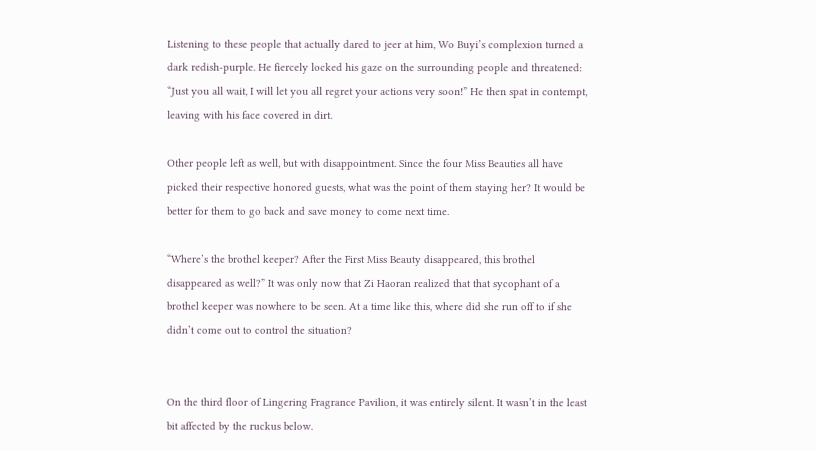Listening to these people that actually dared to jeer at him, Wo Buyi’s complexion turned a dark redish-purple. He fiercely locked his gaze on the surrounding people and threatened: “Just you all wait, I will let you all regret your actions very soon!” He then spat in contempt, leaving with his face covered in dirt.

Other people left as well, but with disappointment. Since the four Miss Beauties all have picked their respective honored guests, what was the point of them staying her? It would be better for them to go back and save money to come next time.

“Where’s the brothel keeper? After the First Miss Beauty disappeared, this brothel disappeared as well?” It was only now that Zi Haoran realized that that sycophant of a brothel keeper was nowhere to be seen. At a time like this, where did she run off to if she didn’t come out to control the situation?


On the third floor of Lingering Fragrance Pavilion, it was entirely silent. It wasn’t in the least bit affected by the ruckus below.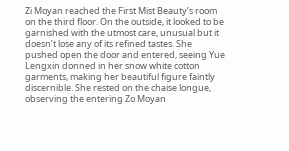Zi Moyan reached the First Mist Beauty’s room on the third floor. On the outside, it looked to be garnished with the utmost care, unusual but it doesn’t lose any of its refined tastes. She pushed open the door and entered, seeing Yue Lengxin donned in her snow white cotton garments, making her beautiful figure faintly discernible. She rested on the chaise longue, observing the entering Zo Moyan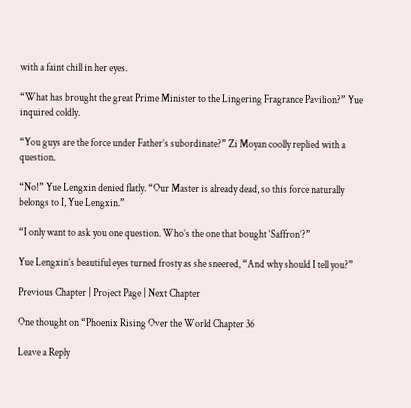with a faint chill in her eyes.

“What has brought the great Prime Minister to the Lingering Fragrance Pavilion?” Yue inquired coldly.

“You guys are the force under Father’s subordinate?” Zi Moyan coolly replied with a question.

“No!” Yue Lengxin denied flatly. “Our Master is already dead, so this force naturally belongs to I, Yue Lengxin.”

“I only want to ask you one question. Who’s the one that bought ‘Saffron’?”

Yue Lengxin’s beautiful eyes turned frosty as she sneered, “And why should I tell you?”

Previous Chapter | Project Page | Next Chapter

One thought on “Phoenix Rising Over the World Chapter 36

Leave a Reply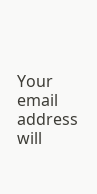Your email address will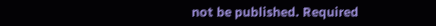not be published. Required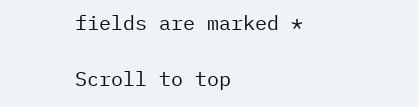fields are marked *

Scroll to top